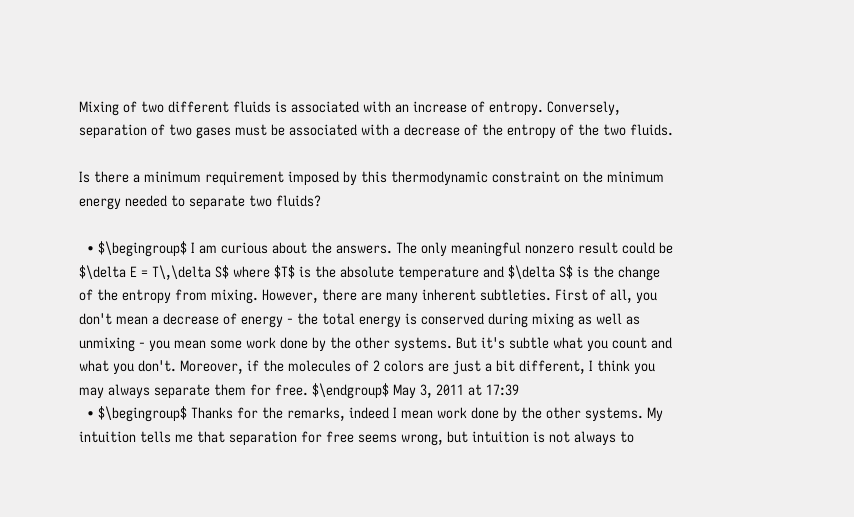Mixing of two different fluids is associated with an increase of entropy. Conversely, separation of two gases must be associated with a decrease of the entropy of the two fluids.

Is there a minimum requirement imposed by this thermodynamic constraint on the minimum energy needed to separate two fluids?

  • $\begingroup$ I am curious about the answers. The only meaningful nonzero result could be $\delta E = T\,\delta S$ where $T$ is the absolute temperature and $\delta S$ is the change of the entropy from mixing. However, there are many inherent subtleties. First of all, you don't mean a decrease of energy - the total energy is conserved during mixing as well as unmixing - you mean some work done by the other systems. But it's subtle what you count and what you don't. Moreover, if the molecules of 2 colors are just a bit different, I think you may always separate them for free. $\endgroup$ May 3, 2011 at 17:39
  • $\begingroup$ Thanks for the remarks, indeed I mean work done by the other systems. My intuition tells me that separation for free seems wrong, but intuition is not always to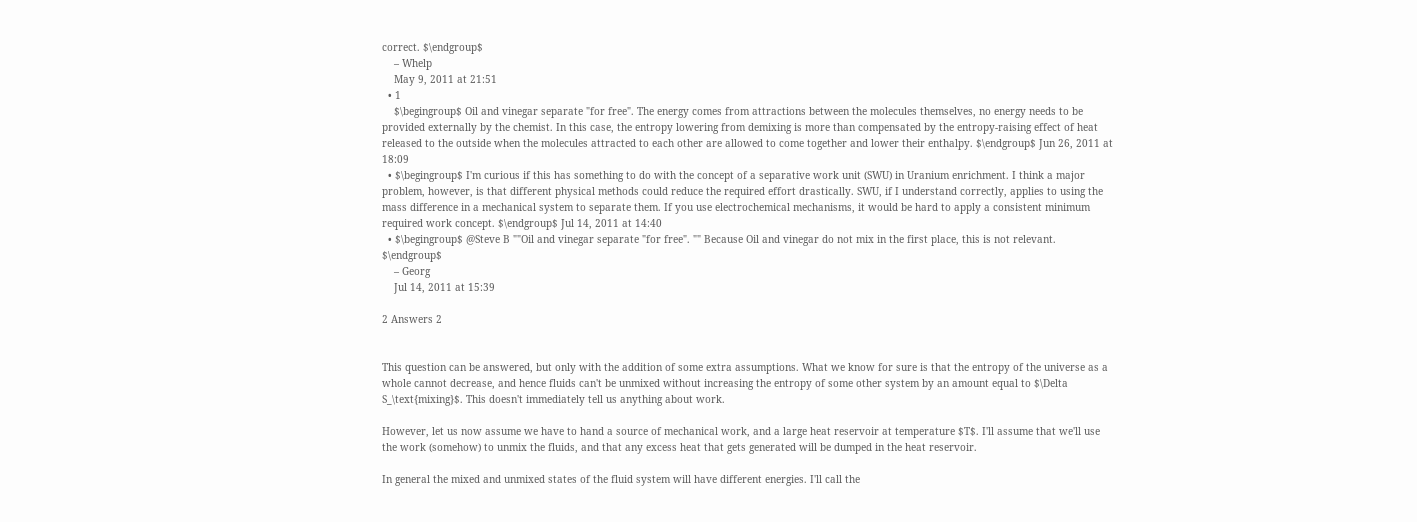correct. $\endgroup$
    – Whelp
    May 9, 2011 at 21:51
  • 1
    $\begingroup$ Oil and vinegar separate "for free". The energy comes from attractions between the molecules themselves, no energy needs to be provided externally by the chemist. In this case, the entropy lowering from demixing is more than compensated by the entropy-raising effect of heat released to the outside when the molecules attracted to each other are allowed to come together and lower their enthalpy. $\endgroup$ Jun 26, 2011 at 18:09
  • $\begingroup$ I'm curious if this has something to do with the concept of a separative work unit (SWU) in Uranium enrichment. I think a major problem, however, is that different physical methods could reduce the required effort drastically. SWU, if I understand correctly, applies to using the mass difference in a mechanical system to separate them. If you use electrochemical mechanisms, it would be hard to apply a consistent minimum required work concept. $\endgroup$ Jul 14, 2011 at 14:40
  • $\begingroup$ @Steve B ""Oil and vinegar separate "for free". "" Because Oil and vinegar do not mix in the first place, this is not relevant. $\endgroup$
    – Georg
    Jul 14, 2011 at 15:39

2 Answers 2


This question can be answered, but only with the addition of some extra assumptions. What we know for sure is that the entropy of the universe as a whole cannot decrease, and hence fluids can't be unmixed without increasing the entropy of some other system by an amount equal to $\Delta S_\text{mixing}$. This doesn't immediately tell us anything about work.

However, let us now assume we have to hand a source of mechanical work, and a large heat reservoir at temperature $T$. I'll assume that we'll use the work (somehow) to unmix the fluids, and that any excess heat that gets generated will be dumped in the heat reservoir.

In general the mixed and unmixed states of the fluid system will have different energies. I'll call the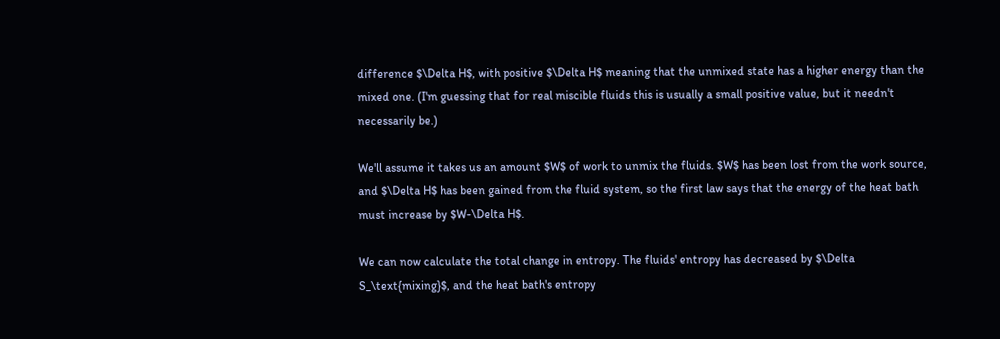difference $\Delta H$, with positive $\Delta H$ meaning that the unmixed state has a higher energy than the mixed one. (I'm guessing that for real miscible fluids this is usually a small positive value, but it needn't necessarily be.)

We'll assume it takes us an amount $W$ of work to unmix the fluids. $W$ has been lost from the work source, and $\Delta H$ has been gained from the fluid system, so the first law says that the energy of the heat bath must increase by $W-\Delta H$.

We can now calculate the total change in entropy. The fluids' entropy has decreased by $\Delta S_\text{mixing}$, and the heat bath's entropy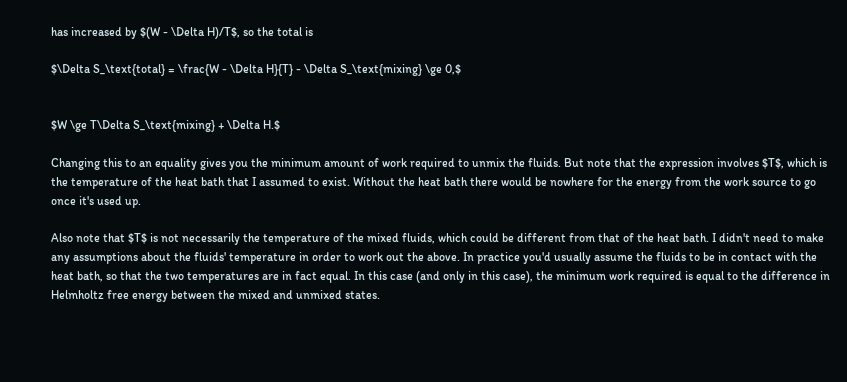has increased by $(W - \Delta H)/T$, so the total is

$\Delta S_\text{total} = \frac{W - \Delta H}{T} - \Delta S_\text{mixing} \ge 0,$


$W \ge T\Delta S_\text{mixing} + \Delta H.$

Changing this to an equality gives you the minimum amount of work required to unmix the fluids. But note that the expression involves $T$, which is the temperature of the heat bath that I assumed to exist. Without the heat bath there would be nowhere for the energy from the work source to go once it's used up.

Also note that $T$ is not necessarily the temperature of the mixed fluids, which could be different from that of the heat bath. I didn't need to make any assumptions about the fluids' temperature in order to work out the above. In practice you'd usually assume the fluids to be in contact with the heat bath, so that the two temperatures are in fact equal. In this case (and only in this case), the minimum work required is equal to the difference in Helmholtz free energy between the mixed and unmixed states.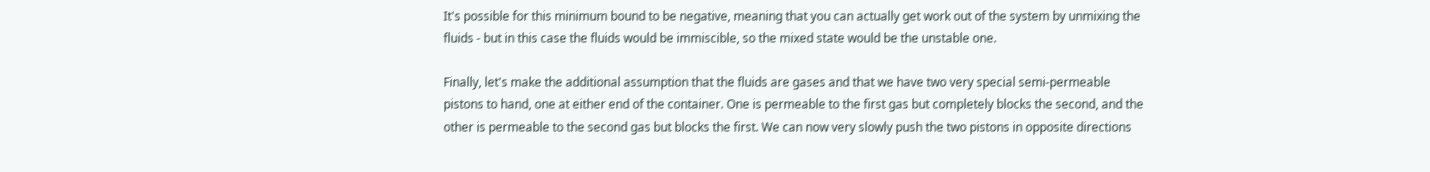It's possible for this minimum bound to be negative, meaning that you can actually get work out of the system by unmixing the fluids - but in this case the fluids would be immiscible, so the mixed state would be the unstable one.

Finally, let's make the additional assumption that the fluids are gases and that we have two very special semi-permeable pistons to hand, one at either end of the container. One is permeable to the first gas but completely blocks the second, and the other is permeable to the second gas but blocks the first. We can now very slowly push the two pistons in opposite directions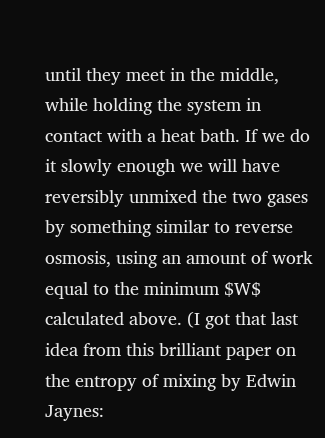until they meet in the middle, while holding the system in contact with a heat bath. If we do it slowly enough we will have reversibly unmixed the two gases by something similar to reverse osmosis, using an amount of work equal to the minimum $W$ calculated above. (I got that last idea from this brilliant paper on the entropy of mixing by Edwin Jaynes: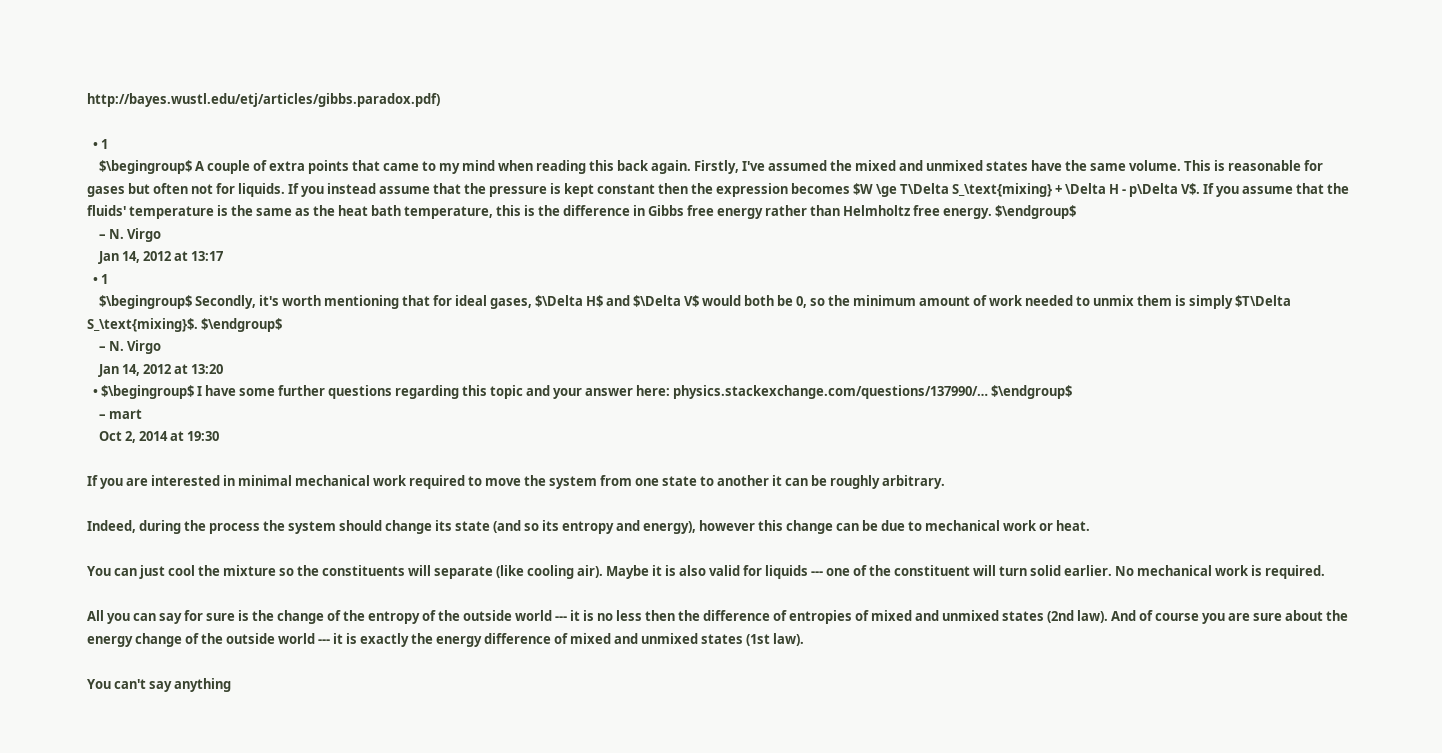http://bayes.wustl.edu/etj/articles/gibbs.paradox.pdf)

  • 1
    $\begingroup$ A couple of extra points that came to my mind when reading this back again. Firstly, I've assumed the mixed and unmixed states have the same volume. This is reasonable for gases but often not for liquids. If you instead assume that the pressure is kept constant then the expression becomes $W \ge T\Delta S_\text{mixing} + \Delta H - p\Delta V$. If you assume that the fluids' temperature is the same as the heat bath temperature, this is the difference in Gibbs free energy rather than Helmholtz free energy. $\endgroup$
    – N. Virgo
    Jan 14, 2012 at 13:17
  • 1
    $\begingroup$ Secondly, it's worth mentioning that for ideal gases, $\Delta H$ and $\Delta V$ would both be 0, so the minimum amount of work needed to unmix them is simply $T\Delta S_\text{mixing}$. $\endgroup$
    – N. Virgo
    Jan 14, 2012 at 13:20
  • $\begingroup$ I have some further questions regarding this topic and your answer here: physics.stackexchange.com/questions/137990/… $\endgroup$
    – mart
    Oct 2, 2014 at 19:30

If you are interested in minimal mechanical work required to move the system from one state to another it can be roughly arbitrary.

Indeed, during the process the system should change its state (and so its entropy and energy), however this change can be due to mechanical work or heat.

You can just cool the mixture so the constituents will separate (like cooling air). Maybe it is also valid for liquids --- one of the constituent will turn solid earlier. No mechanical work is required.

All you can say for sure is the change of the entropy of the outside world --- it is no less then the difference of entropies of mixed and unmixed states (2nd law). And of course you are sure about the energy change of the outside world --- it is exactly the energy difference of mixed and unmixed states (1st law).

You can't say anything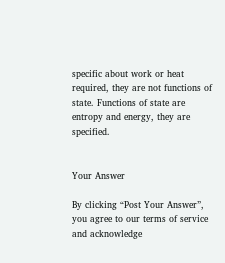specific about work or heat required, they are not functions of state. Functions of state are entropy and energy, they are specified.


Your Answer

By clicking “Post Your Answer”, you agree to our terms of service and acknowledge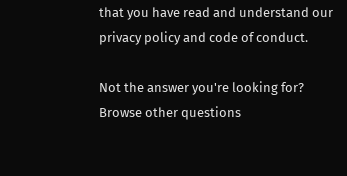that you have read and understand our privacy policy and code of conduct.

Not the answer you're looking for? Browse other questions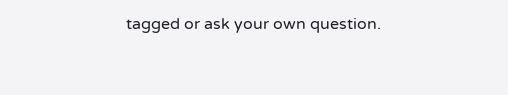tagged or ask your own question.